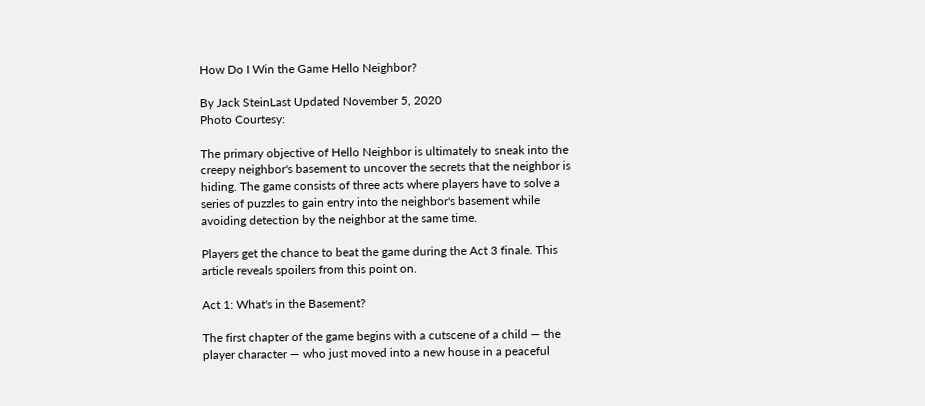How Do I Win the Game Hello Neighbor?

By Jack SteinLast Updated November 5, 2020
Photo Courtesy:

The primary objective of Hello Neighbor is ultimately to sneak into the creepy neighbor's basement to uncover the secrets that the neighbor is hiding. The game consists of three acts where players have to solve a series of puzzles to gain entry into the neighbor's basement while avoiding detection by the neighbor at the same time.

Players get the chance to beat the game during the Act 3 finale. This article reveals spoilers from this point on.

Act 1: What's in the Basement?

The first chapter of the game begins with a cutscene of a child — the player character — who just moved into a new house in a peaceful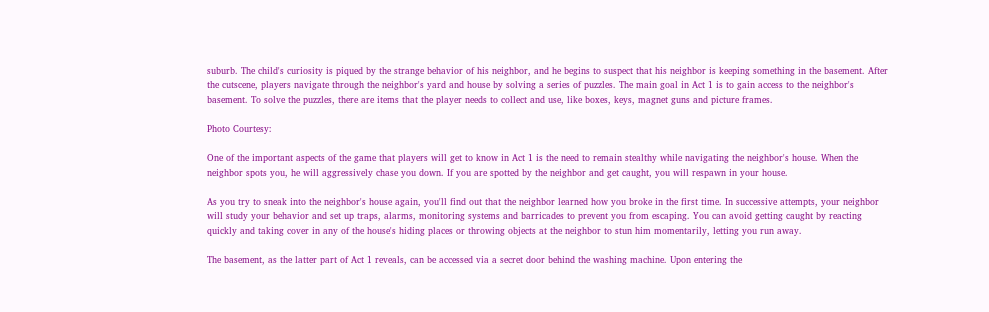suburb. The child's curiosity is piqued by the strange behavior of his neighbor, and he begins to suspect that his neighbor is keeping something in the basement. After the cutscene, players navigate through the neighbor's yard and house by solving a series of puzzles. The main goal in Act 1 is to gain access to the neighbor's basement. To solve the puzzles, there are items that the player needs to collect and use, like boxes, keys, magnet guns and picture frames.

Photo Courtesy:

One of the important aspects of the game that players will get to know in Act 1 is the need to remain stealthy while navigating the neighbor's house. When the neighbor spots you, he will aggressively chase you down. If you are spotted by the neighbor and get caught, you will respawn in your house.

As you try to sneak into the neighbor's house again, you'll find out that the neighbor learned how you broke in the first time. In successive attempts, your neighbor will study your behavior and set up traps, alarms, monitoring systems and barricades to prevent you from escaping. You can avoid getting caught by reacting quickly and taking cover in any of the house's hiding places or throwing objects at the neighbor to stun him momentarily, letting you run away.

The basement, as the latter part of Act 1 reveals, can be accessed via a secret door behind the washing machine. Upon entering the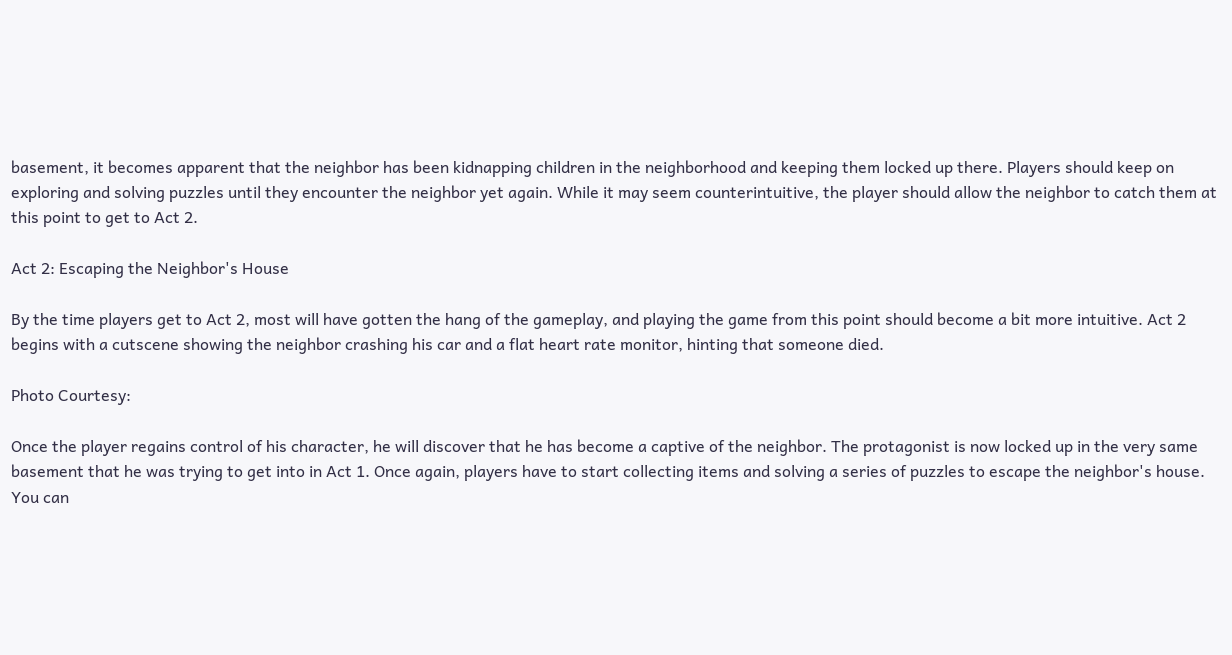basement, it becomes apparent that the neighbor has been kidnapping children in the neighborhood and keeping them locked up there. Players should keep on exploring and solving puzzles until they encounter the neighbor yet again. While it may seem counterintuitive, the player should allow the neighbor to catch them at this point to get to Act 2.

Act 2: Escaping the Neighbor's House

By the time players get to Act 2, most will have gotten the hang of the gameplay, and playing the game from this point should become a bit more intuitive. Act 2 begins with a cutscene showing the neighbor crashing his car and a flat heart rate monitor, hinting that someone died.

Photo Courtesy:

Once the player regains control of his character, he will discover that he has become a captive of the neighbor. The protagonist is now locked up in the very same basement that he was trying to get into in Act 1. Once again, players have to start collecting items and solving a series of puzzles to escape the neighbor's house. You can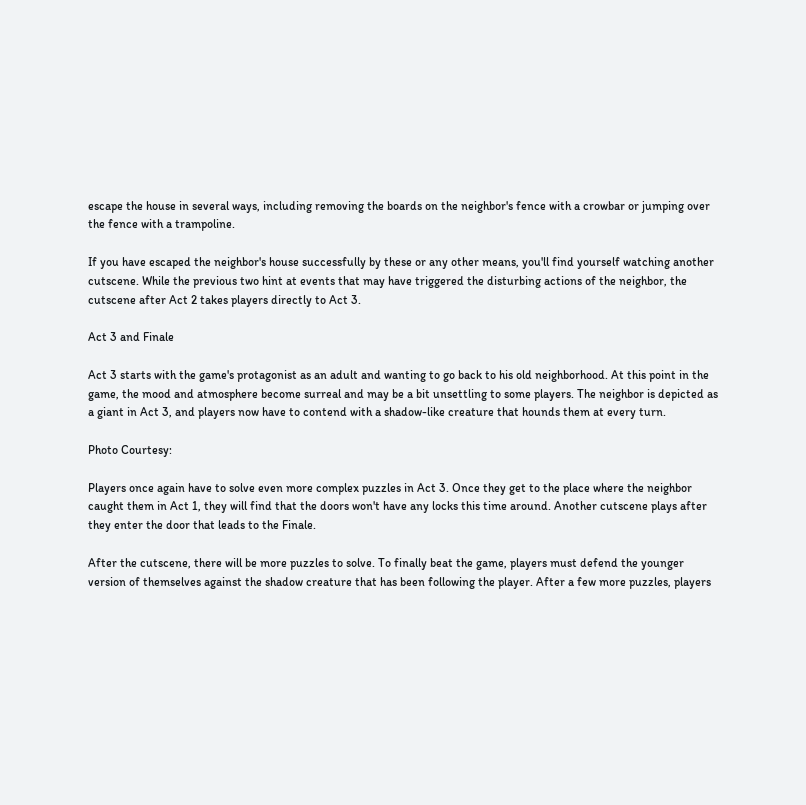escape the house in several ways, including removing the boards on the neighbor's fence with a crowbar or jumping over the fence with a trampoline.

If you have escaped the neighbor's house successfully by these or any other means, you'll find yourself watching another cutscene. While the previous two hint at events that may have triggered the disturbing actions of the neighbor, the cutscene after Act 2 takes players directly to Act 3.

Act 3 and Finale

Act 3 starts with the game's protagonist as an adult and wanting to go back to his old neighborhood. At this point in the game, the mood and atmosphere become surreal and may be a bit unsettling to some players. The neighbor is depicted as a giant in Act 3, and players now have to contend with a shadow-like creature that hounds them at every turn.

Photo Courtesy:

Players once again have to solve even more complex puzzles in Act 3. Once they get to the place where the neighbor caught them in Act 1, they will find that the doors won't have any locks this time around. Another cutscene plays after they enter the door that leads to the Finale.

After the cutscene, there will be more puzzles to solve. To finally beat the game, players must defend the younger version of themselves against the shadow creature that has been following the player. After a few more puzzles, players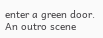enter a green door. An outro scene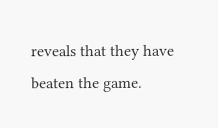reveals that they have beaten the game.